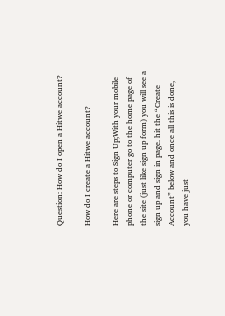Question: How do I open a Hitwe account?

How do I create a Hitwe account?

Here are steps to Sign Up;With your mobile phone or computer go to the home page of the site (just like sign up form) you will see a sign up and sign in page. hit the “Create Account” below and once all this is done, you have just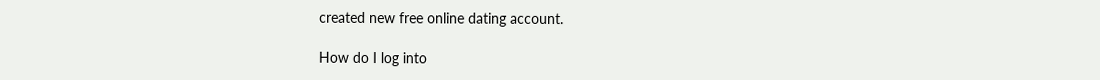created new free online dating account.

How do I log into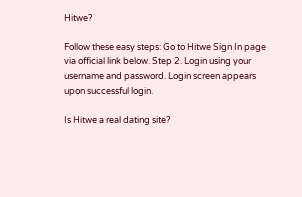Hitwe?

Follow these easy steps: Go to Hitwe Sign In page via official link below. Step 2. Login using your username and password. Login screen appears upon successful login.

Is Hitwe a real dating site?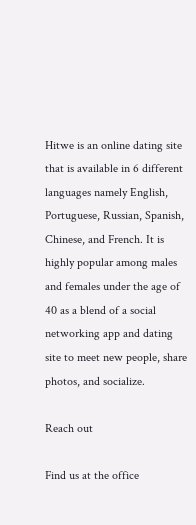Hitwe is an online dating site that is available in 6 different languages namely English, Portuguese, Russian, Spanish, Chinese, and French. It is highly popular among males and females under the age of 40 as a blend of a social networking app and dating site to meet new people, share photos, and socialize.

Reach out

Find us at the office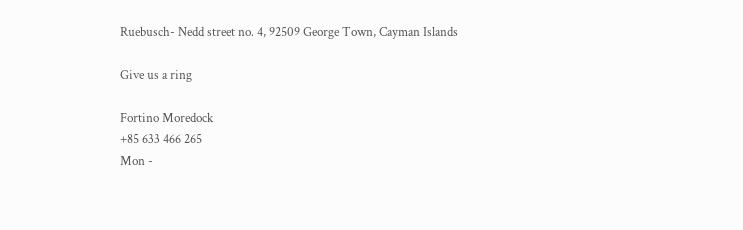Ruebusch- Nedd street no. 4, 92509 George Town, Cayman Islands

Give us a ring

Fortino Moredock
+85 633 466 265
Mon -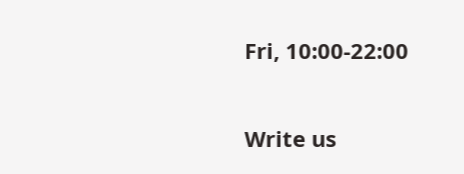Fri, 10:00-22:00

Write us